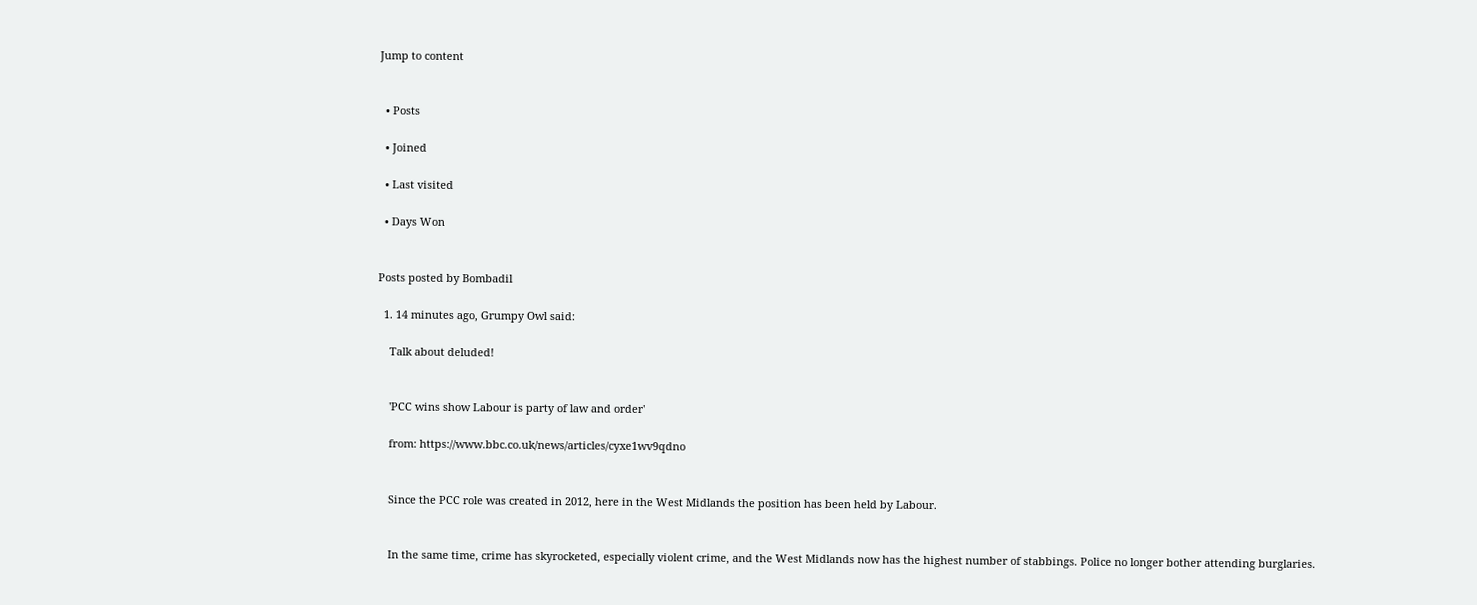Jump to content


  • Posts

  • Joined

  • Last visited

  • Days Won


Posts posted by Bombadil

  1. 14 minutes ago, Grumpy Owl said:

    Talk about deluded!


    'PCC wins show Labour is party of law and order'

    from: https://www.bbc.co.uk/news/articles/cyxe1wv9qdno


    Since the PCC role was created in 2012, here in the West Midlands the position has been held by Labour.


    In the same time, crime has skyrocketed, especially violent crime, and the West Midlands now has the highest number of stabbings. Police no longer bother attending burglaries.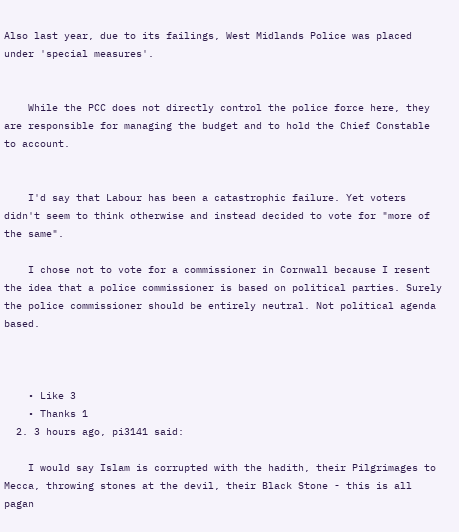Also last year, due to its failings, West Midlands Police was placed under 'special measures'.


    While the PCC does not directly control the police force here, they are responsible for managing the budget and to hold the Chief Constable to account.


    I'd say that Labour has been a catastrophic failure. Yet voters didn't seem to think otherwise and instead decided to vote for "more of the same".

    I chose not to vote for a commissioner in Cornwall because I resent the idea that a police commissioner is based on political parties. Surely the police commissioner should be entirely neutral. Not political agenda based.



    • Like 3
    • Thanks 1
  2. 3 hours ago, pi3141 said:

    I would say Islam is corrupted with the hadith, their Pilgrimages to Mecca, throwing stones at the devil, their Black Stone - this is all pagan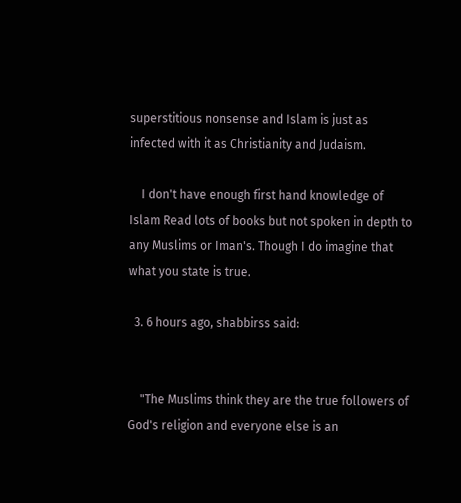superstitious nonsense and Islam is just as infected with it as Christianity and Judaism.

    I don't have enough first hand knowledge of Islam Read lots of books but not spoken in depth to any Muslims or Iman's. Though I do imagine that what you state is true.

  3. 6 hours ago, shabbirss said:


    "The Muslims think they are the true followers of God's religion and everyone else is an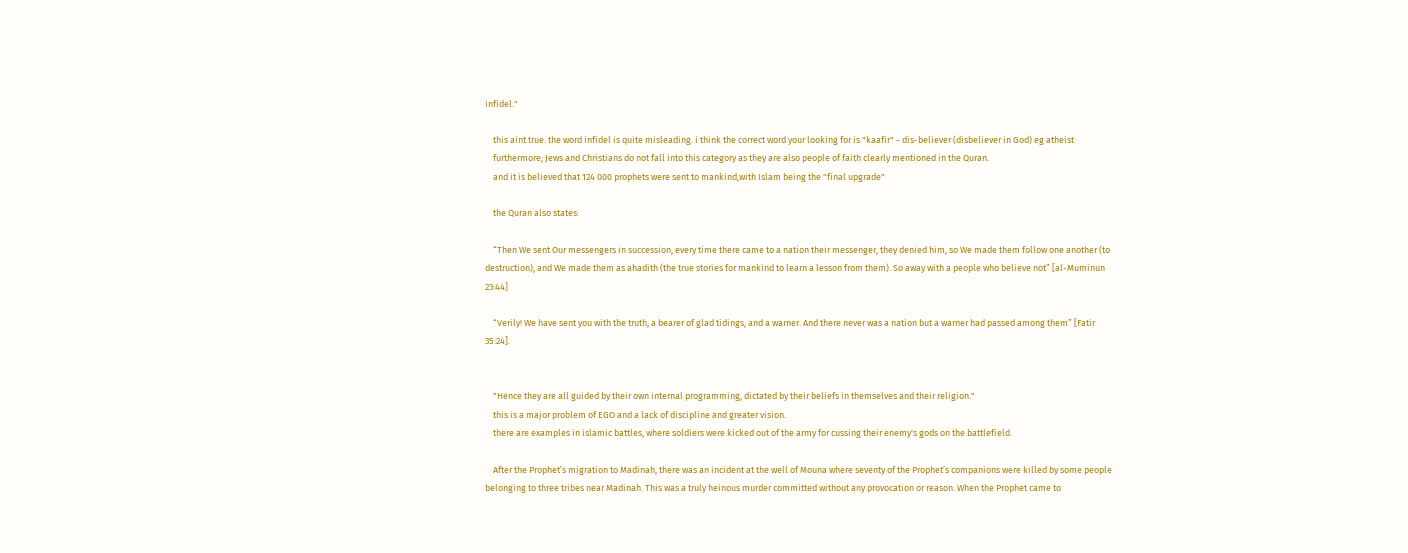infidel."

    this aint true. the word infidel is quite misleading. i think the correct word your looking for is "kaafir" - dis-believer (disbeliever in God) eg atheist
    furthermore; Jews and Christians do not fall into this category as they are also people of faith clearly mentioned in the Quran.
    and it is believed that 124 000 prophets were sent to mankind,with Islam being the "final upgrade"

    the Quran also states:

    “Then We sent Our messengers in succession, every time there came to a nation their messenger, they denied him, so We made them follow one another (to destruction), and We made them as ahadith (the true stories for mankind to learn a lesson from them). So away with a people who believe not” [al-Muminun 23:44]

    “Verily! We have sent you with the truth, a bearer of glad tidings, and a warner. And there never was a nation but a warner had passed among them” [Fatir 35:24].


    "Hence they are all guided by their own internal programming, dictated by their beliefs in themselves and their religion."
    this is a major problem of EGO and a lack of discipline and greater vision.
    there are examples in islamic battles, where soldiers were kicked out of the army for cussing their enemy's gods on the battlefield.

    After the Prophet’s migration to Madinah, there was an incident at the well of Mouna where seventy of the Prophet’s companions were killed by some people belonging to three tribes near Madinah. This was a truly heinous murder committed without any provocation or reason. When the Prophet came to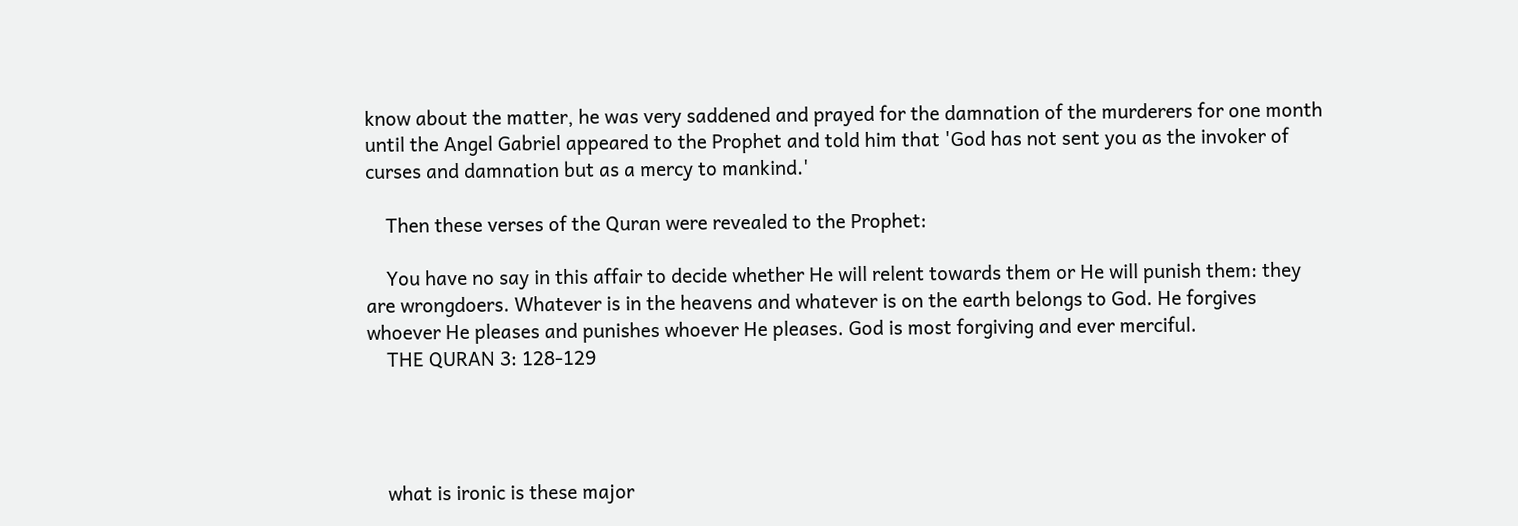know about the matter, he was very saddened and prayed for the damnation of the murderers for one month until the Angel Gabriel appeared to the Prophet and told him that 'God has not sent you as the invoker of curses and damnation but as a mercy to mankind.'

    Then these verses of the Quran were revealed to the Prophet:

    You have no say in this affair to decide whether He will relent towards them or He will punish them: they are wrongdoers. Whatever is in the heavens and whatever is on the earth belongs to God. He forgives whoever He pleases and punishes whoever He pleases. God is most forgiving and ever merciful.
    THE QURAN 3: 128-129




    what is ironic is these major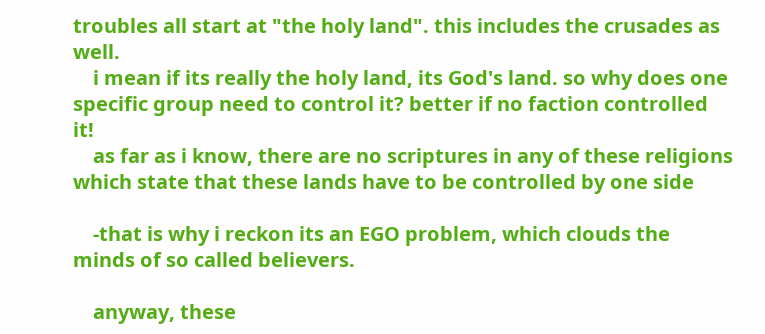troubles all start at "the holy land". this includes the crusades as well.
    i mean if its really the holy land, its God's land. so why does one specific group need to control it? better if no faction controlled it!
    as far as i know, there are no scriptures in any of these religions which state that these lands have to be controlled by one side

    -that is why i reckon its an EGO problem, which clouds the minds of so called believers.

    anyway, these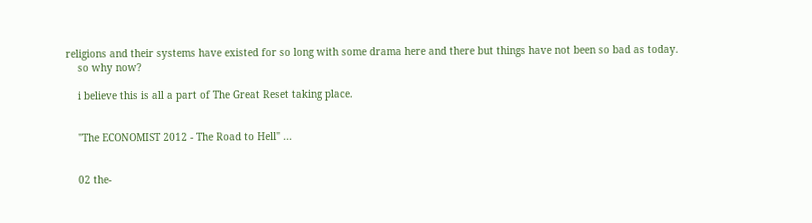religions and their systems have existed for so long with some drama here and there but things have not been so bad as today.
    so why now?

    i believe this is all a part of The Great Reset taking place.


    "The ECONOMIST 2012 - The Road to Hell" ...


    02 the-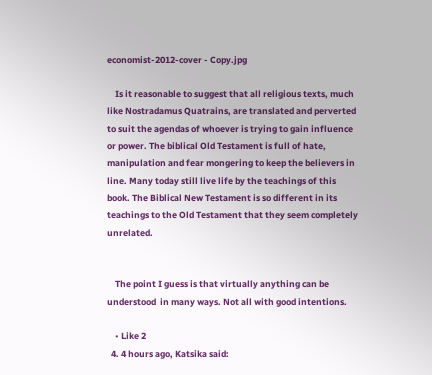economist-2012-cover - Copy.jpg

    Is it reasonable to suggest that all religious texts, much like Nostradamus Quatrains, are translated and perverted to suit the agendas of whoever is trying to gain influence or power. The biblical Old Testament is full of hate, manipulation and fear mongering to keep the believers in line. Many today still live life by the teachings of this book. The Biblical New Testament is so different in its teachings to the Old Testament that they seem completely unrelated.


    The point I guess is that virtually anything can be understood  in many ways. Not all with good intentions.

    • Like 2
  4. 4 hours ago, Katsika said: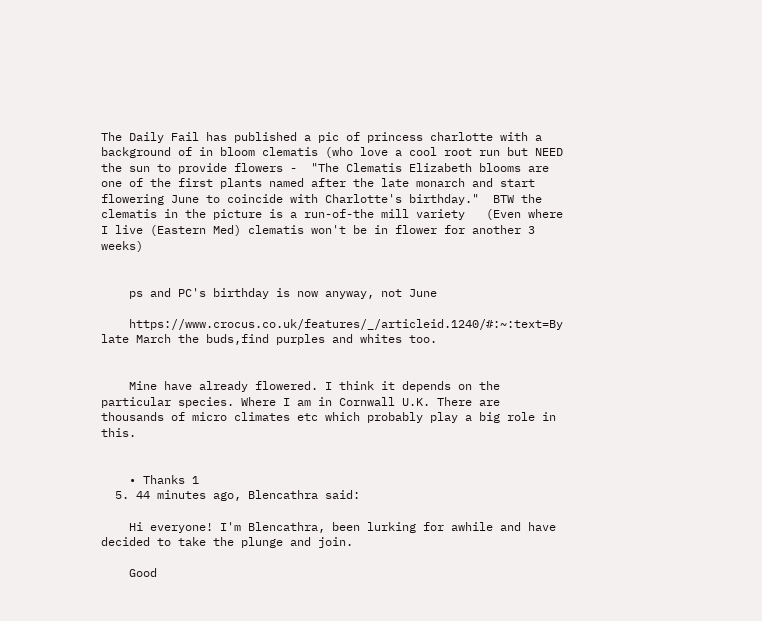The Daily Fail has published a pic of princess charlotte with a background of in bloom clematis (who love a cool root run but NEED the sun to provide flowers -  "The Clematis Elizabeth blooms are one of the first plants named after the late monarch and start flowering June to coincide with Charlotte's birthday."  BTW the clematis in the picture is a run-of-the mill variety   (Even where I live (Eastern Med) clematis won't be in flower for another 3 weeks)


    ps and PC's birthday is now anyway, not June

    https://www.crocus.co.uk/features/_/articleid.1240/#:~:text=By late March the buds,find purples and whites too.


    Mine have already flowered. I think it depends on the particular species. Where I am in Cornwall U.K. There are thousands of micro climates etc which probably play a big role in this.


    • Thanks 1
  5. 44 minutes ago, Blencathra said:

    Hi everyone! I'm Blencathra, been lurking for awhile and have decided to take the plunge and join.

    Good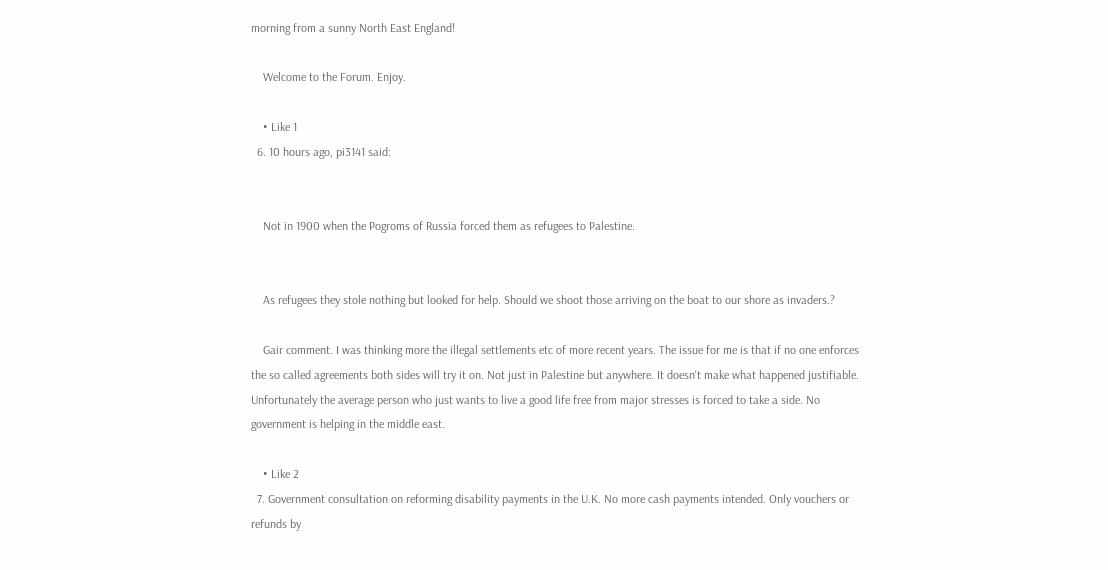morning from a sunny North East England!

    Welcome to the Forum. Enjoy.

    • Like 1
  6. 10 hours ago, pi3141 said:


    Not in 1900 when the Pogroms of Russia forced them as refugees to Palestine.


    As refugees they stole nothing but looked for help. Should we shoot those arriving on the boat to our shore as invaders.?

    Gair comment. I was thinking more the illegal settlements etc of more recent years. The issue for me is that if no one enforces the so called agreements both sides will try it on. Not just in Palestine but anywhere. It doesn't make what happened justifiable. Unfortunately the average person who just wants to live a good life free from major stresses is forced to take a side. No government is helping in the middle east.

    • Like 2
  7. Government consultation on reforming disability payments in the U.K. No more cash payments intended. Only vouchers or refunds by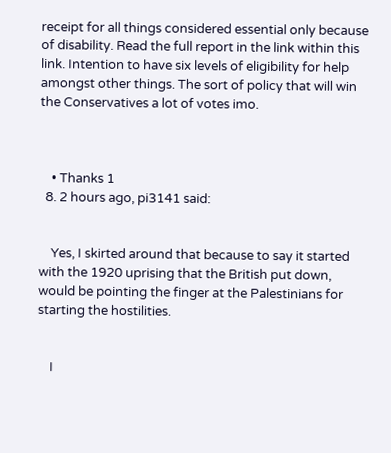receipt for all things considered essential only because of disability. Read the full report in the link within this link. Intention to have six levels of eligibility for help amongst other things. The sort of policy that will win the Conservatives a lot of votes imo.



    • Thanks 1
  8. 2 hours ago, pi3141 said:


    Yes, I skirted around that because to say it started with the 1920 uprising that the British put down, would be pointing the finger at the Palestinians for starting the hostilities.


    I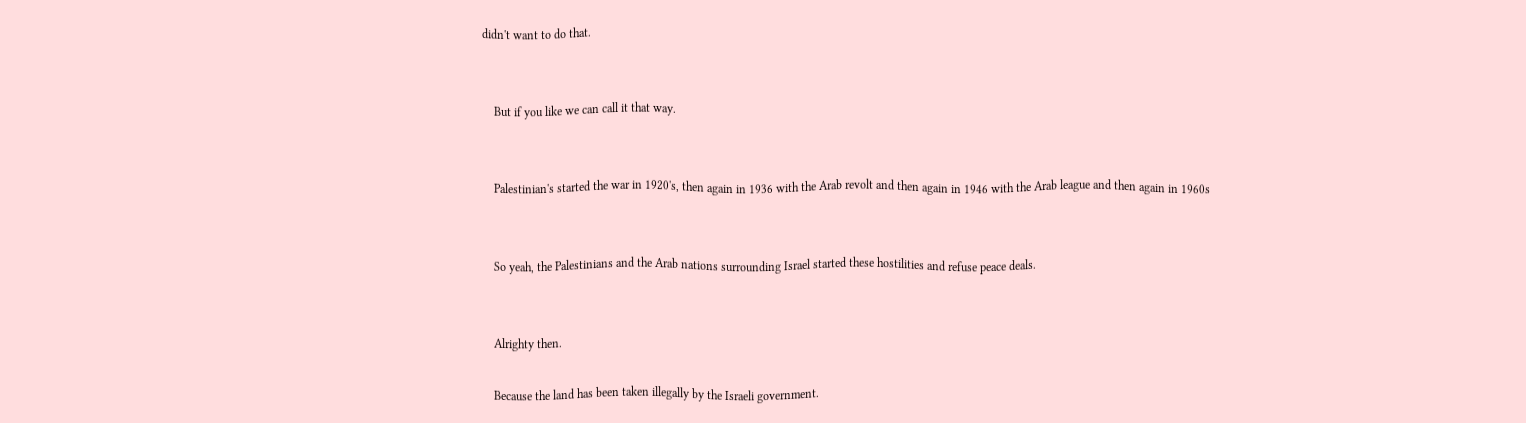didn't want to do that.


    But if you like we can call it that way.


    Palestinian's started the war in 1920's, then again in 1936 with the Arab revolt and then again in 1946 with the Arab league and then again in 1960s


    So yeah, the Palestinians and the Arab nations surrounding Israel started these hostilities and refuse peace deals.


    Alrighty then.

    Because the land has been taken illegally by the Israeli government.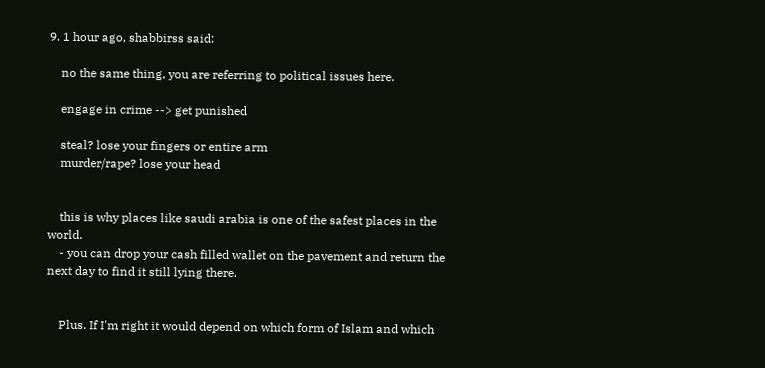9. 1 hour ago, shabbirss said:

    no the same thing, you are referring to political issues here.

    engage in crime --> get punished

    steal? lose your fingers or entire arm
    murder/rape? lose your head


    this is why places like saudi arabia is one of the safest places in the world.
    - you can drop your cash filled wallet on the pavement and return the next day to find it still lying there.


    Plus. If I'm right it would depend on which form of Islam and which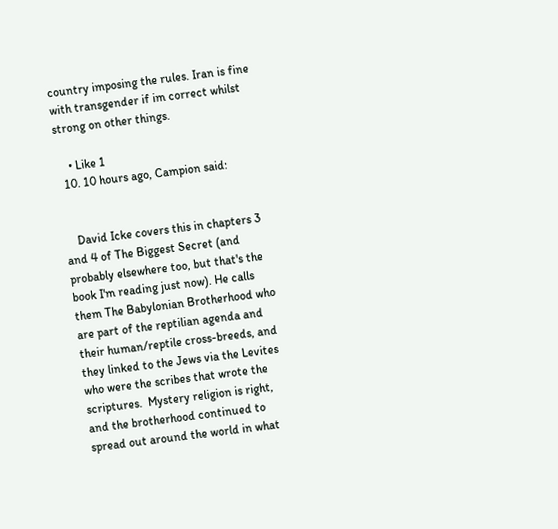country imposing the rules. Iran is fine with transgender if im correct whilst strong on other things.

    • Like 1
  10. 10 hours ago, Campion said:


    David Icke covers this in chapters 3 and 4 of The Biggest Secret (and probably elsewhere too, but that's the book I'm reading just now). He calls them The Babylonian Brotherhood who are part of the reptilian agenda and their human/reptile cross-breeds, and they linked to the Jews via the Levites who were the scribes that wrote the scriptures.  Mystery religion is right, and the brotherhood continued to spread out around the world in what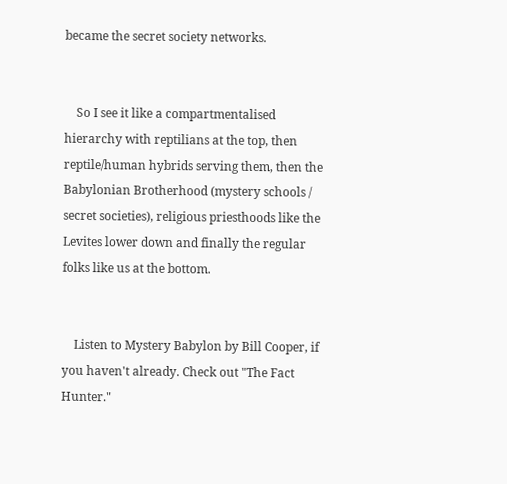became the secret society networks.


    So I see it like a compartmentalised hierarchy with reptilians at the top, then reptile/human hybrids serving them, then the Babylonian Brotherhood (mystery schools / secret societies), religious priesthoods like the Levites lower down and finally the regular folks like us at the bottom.


    Listen to Mystery Babylon by Bill Cooper, if you haven't already. Check out "The Fact Hunter."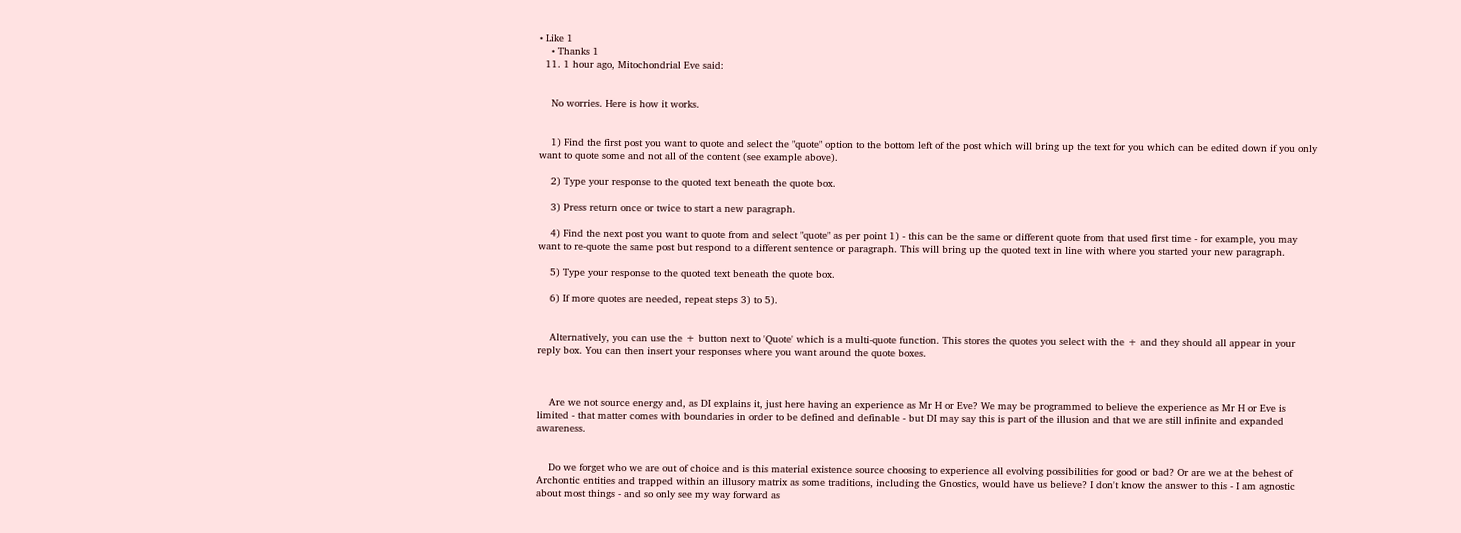• Like 1
    • Thanks 1
  11. 1 hour ago, Mitochondrial Eve said:


    No worries. Here is how it works.


    1) Find the first post you want to quote and select the "quote" option to the bottom left of the post which will bring up the text for you which can be edited down if you only want to quote some and not all of the content (see example above).

    2) Type your response to the quoted text beneath the quote box.

    3) Press return once or twice to start a new paragraph.

    4) Find the next post you want to quote from and select "quote" as per point 1) - this can be the same or different quote from that used first time - for example, you may want to re-quote the same post but respond to a different sentence or paragraph. This will bring up the quoted text in line with where you started your new paragraph.

    5) Type your response to the quoted text beneath the quote box.

    6) If more quotes are needed, repeat steps 3) to 5).


    Alternatively, you can use the + button next to 'Quote' which is a multi-quote function. This stores the quotes you select with the + and they should all appear in your reply box. You can then insert your responses where you want around the quote boxes.



    Are we not source energy and, as DI explains it, just here having an experience as Mr H or Eve? We may be programmed to believe the experience as Mr H or Eve is limited - that matter comes with boundaries in order to be defined and definable - but DI may say this is part of the illusion and that we are still infinite and expanded awareness.


    Do we forget who we are out of choice and is this material existence source choosing to experience all evolving possibilities for good or bad? Or are we at the behest of Archontic entities and trapped within an illusory matrix as some traditions, including the Gnostics, would have us believe? I don't know the answer to this - I am agnostic about most things - and so only see my way forward as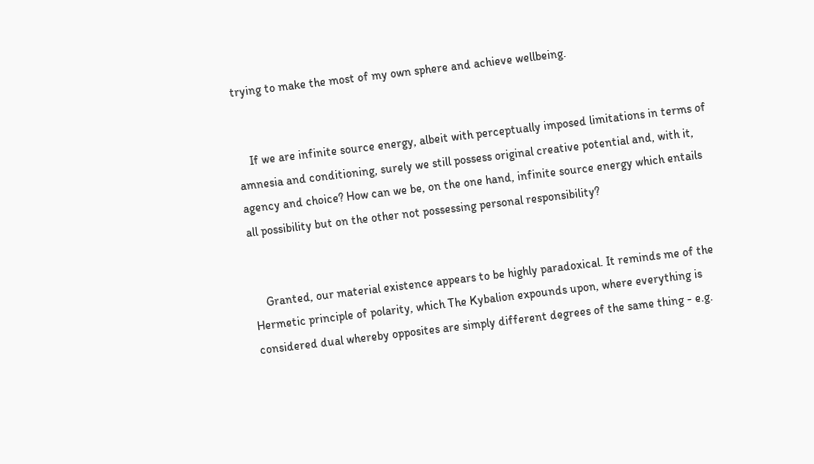trying to make the most of my own sphere and achieve wellbeing.


    If we are infinite source energy, albeit with perceptually imposed limitations in terms of amnesia and conditioning, surely we still possess original creative potential and, with it, agency and choice? How can we be, on the one hand, infinite source energy which entails all possibility but on the other not possessing personal responsibility?


    Granted, our material existence appears to be highly paradoxical. It reminds me of the Hermetic principle of polarity, which The Kybalion expounds upon, where everything is considered dual whereby opposites are simply different degrees of the same thing - e.g.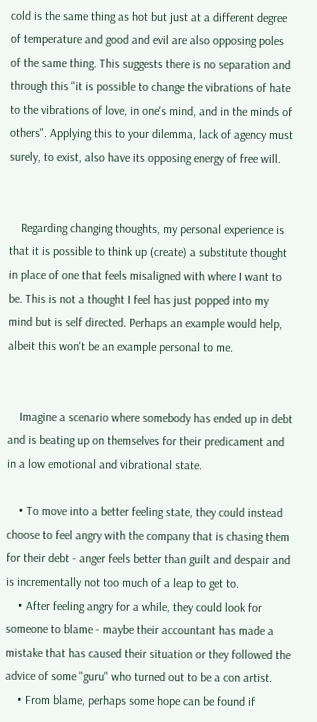cold is the same thing as hot but just at a different degree of temperature and good and evil are also opposing poles of the same thing. This suggests there is no separation and through this "it is possible to change the vibrations of hate to the vibrations of love, in one's mind, and in the minds of others". Applying this to your dilemma, lack of agency must surely, to exist, also have its opposing energy of free will.


    Regarding changing thoughts, my personal experience is that it is possible to think up (create) a substitute thought in place of one that feels misaligned with where I want to be. This is not a thought I feel has just popped into my mind but is self directed. Perhaps an example would help, albeit this won't be an example personal to me.


    Imagine a scenario where somebody has ended up in debt and is beating up on themselves for their predicament and in a low emotional and vibrational state.

    • To move into a better feeling state, they could instead choose to feel angry with the company that is chasing them for their debt - anger feels better than guilt and despair and is incrementally not too much of a leap to get to.
    • After feeling angry for a while, they could look for someone to blame - maybe their accountant has made a mistake that has caused their situation or they followed the advice of some "guru" who turned out to be a con artist.
    • From blame, perhaps some hope can be found if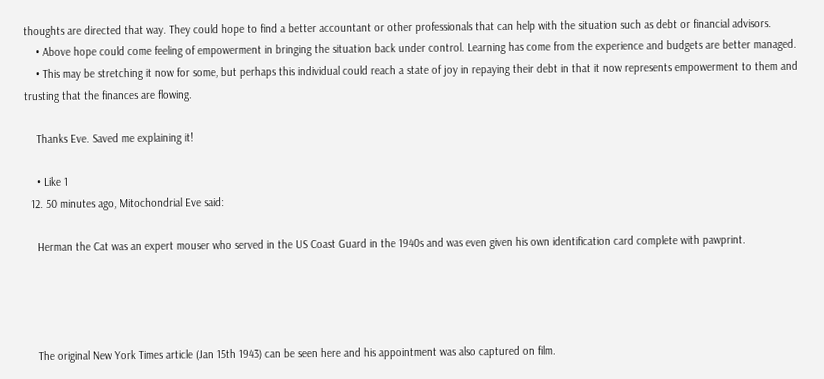thoughts are directed that way. They could hope to find a better accountant or other professionals that can help with the situation such as debt or financial advisors.
    • Above hope could come feeling of empowerment in bringing the situation back under control. Learning has come from the experience and budgets are better managed.
    • This may be stretching it now for some, but perhaps this individual could reach a state of joy in repaying their debt in that it now represents empowerment to them and trusting that the finances are flowing.

    Thanks Eve. Saved me explaining it!

    • Like 1
  12. 50 minutes ago, Mitochondrial Eve said:

    Herman the Cat was an expert mouser who served in the US Coast Guard in the 1940s and was even given his own identification card complete with pawprint.




    The original New York Times article (Jan 15th 1943) can be seen here and his appointment was also captured on film.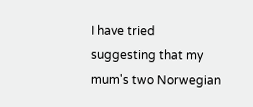I have tried suggesting that my mum's two Norwegian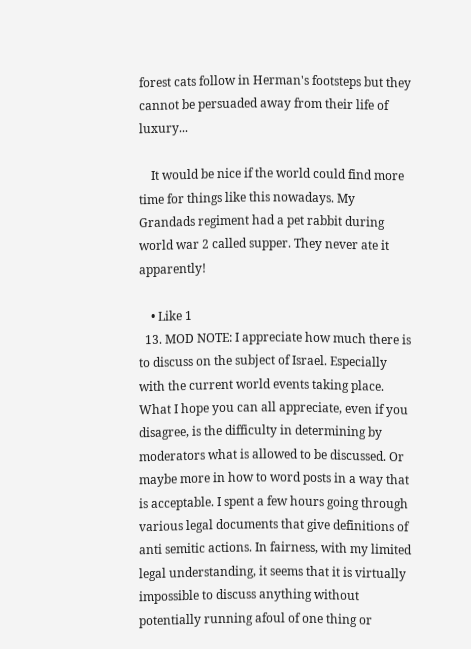forest cats follow in Herman's footsteps but they cannot be persuaded away from their life of luxury...

    It would be nice if the world could find more time for things like this nowadays. My Grandads regiment had a pet rabbit during world war 2 called supper. They never ate it apparently!

    • Like 1
  13. MOD NOTE: I appreciate how much there is to discuss on the subject of Israel. Especially with the current world events taking place. What I hope you can all appreciate, even if you disagree, is the difficulty in determining by moderators what is allowed to be discussed. Or maybe more in how to word posts in a way that is acceptable. I spent a few hours going through various legal documents that give definitions of anti semitic actions. In fairness, with my limited legal understanding, it seems that it is virtually impossible to discuss anything without potentially running afoul of one thing or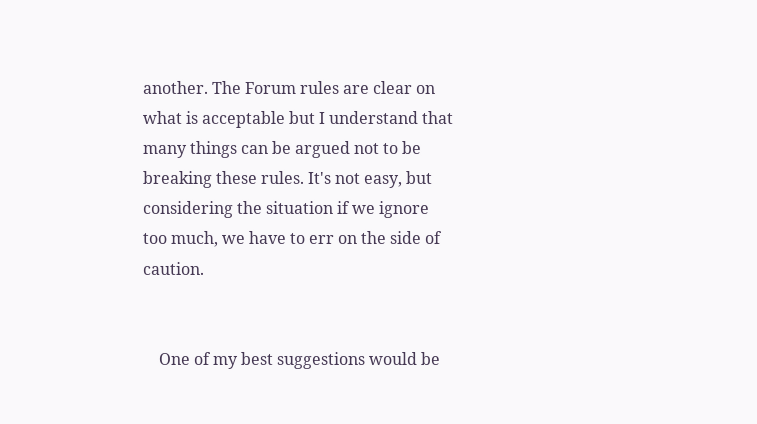another. The Forum rules are clear on what is acceptable but I understand that many things can be argued not to be breaking these rules. It's not easy, but considering the situation if we ignore too much, we have to err on the side of caution.


    One of my best suggestions would be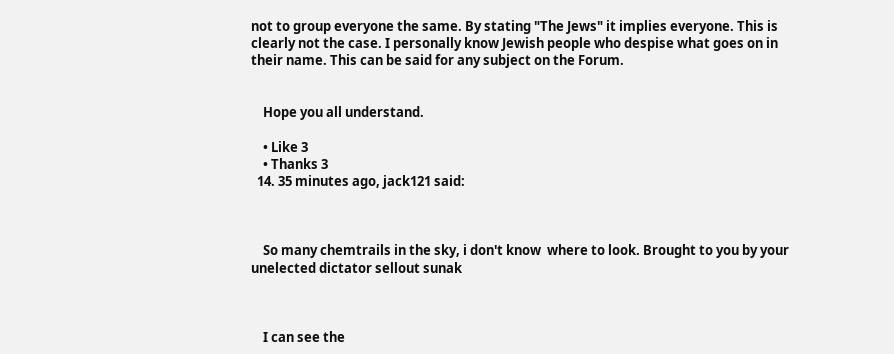not to group everyone the same. By stating "The Jews" it implies everyone. This is clearly not the case. I personally know Jewish people who despise what goes on in their name. This can be said for any subject on the Forum.


    Hope you all understand.

    • Like 3
    • Thanks 3
  14. 35 minutes ago, jack121 said:



    So many chemtrails in the sky, i don't know  where to look. Brought to you by your unelected dictator sellout sunak



    I can see the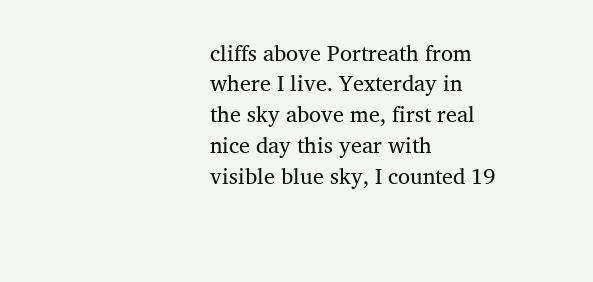cliffs above Portreath from where I live. Yexterday in the sky above me, first real nice day this year with visible blue sky, I counted 19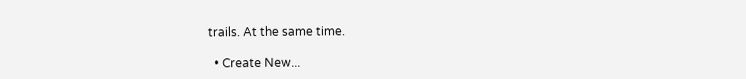trails. At the same time.

  • Create New...